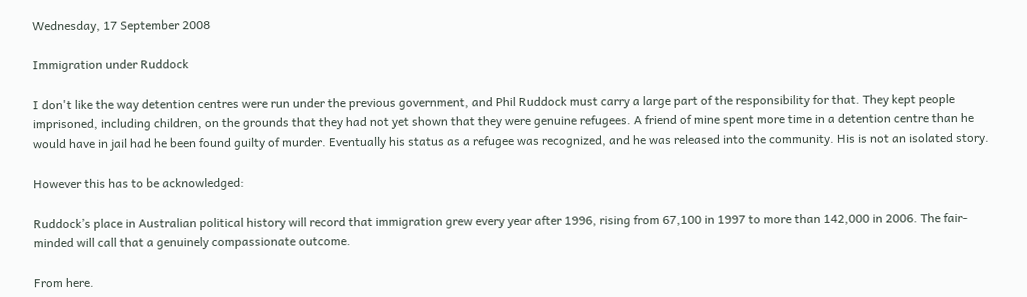Wednesday, 17 September 2008

Immigration under Ruddock

I don't like the way detention centres were run under the previous government, and Phil Ruddock must carry a large part of the responsibility for that. They kept people imprisoned, including children, on the grounds that they had not yet shown that they were genuine refugees. A friend of mine spent more time in a detention centre than he would have in jail had he been found guilty of murder. Eventually his status as a refugee was recognized, and he was released into the community. His is not an isolated story.

However this has to be acknowledged:

Ruddock’s place in Australian political history will record that immigration grew every year after 1996, rising from 67,100 in 1997 to more than 142,000 in 2006. The fair-minded will call that a genuinely compassionate outcome.

From here.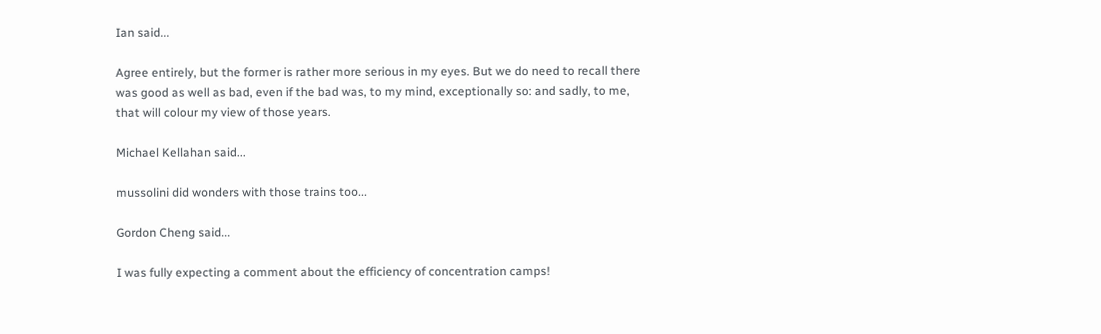Ian said...

Agree entirely, but the former is rather more serious in my eyes. But we do need to recall there was good as well as bad, even if the bad was, to my mind, exceptionally so: and sadly, to me, that will colour my view of those years.

Michael Kellahan said...

mussolini did wonders with those trains too...

Gordon Cheng said...

I was fully expecting a comment about the efficiency of concentration camps!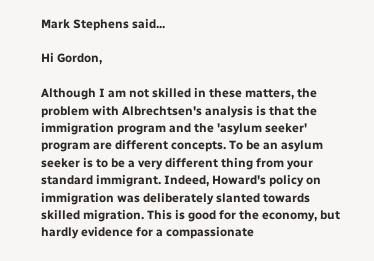Mark Stephens said...

Hi Gordon,

Although I am not skilled in these matters, the problem with Albrechtsen's analysis is that the immigration program and the 'asylum seeker' program are different concepts. To be an asylum seeker is to be a very different thing from your standard immigrant. Indeed, Howard's policy on immigration was deliberately slanted towards skilled migration. This is good for the economy, but hardly evidence for a compassionate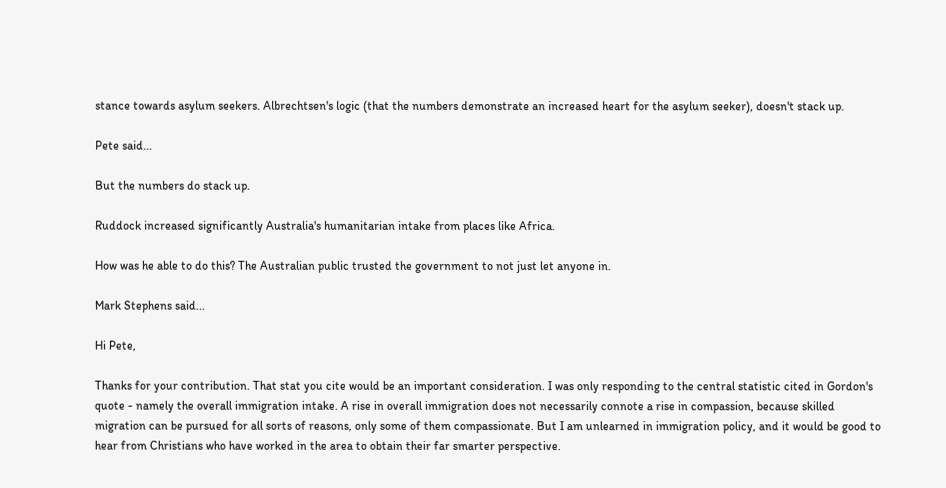stance towards asylum seekers. Albrechtsen's logic (that the numbers demonstrate an increased heart for the asylum seeker), doesn't stack up.

Pete said...

But the numbers do stack up.

Ruddock increased significantly Australia's humanitarian intake from places like Africa.

How was he able to do this? The Australian public trusted the government to not just let anyone in.

Mark Stephens said...

Hi Pete,

Thanks for your contribution. That stat you cite would be an important consideration. I was only responding to the central statistic cited in Gordon's quote - namely the overall immigration intake. A rise in overall immigration does not necessarily connote a rise in compassion, because skilled migration can be pursued for all sorts of reasons, only some of them compassionate. But I am unlearned in immigration policy, and it would be good to hear from Christians who have worked in the area to obtain their far smarter perspective.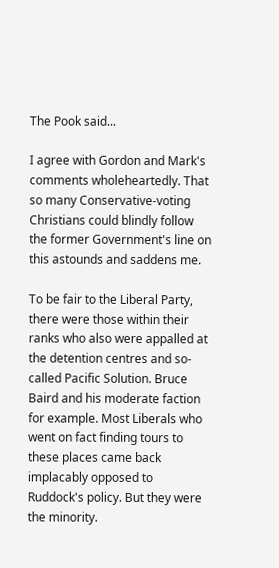The Pook said...

I agree with Gordon and Mark's comments wholeheartedly. That so many Conservative-voting Christians could blindly follow the former Government's line on this astounds and saddens me.

To be fair to the Liberal Party, there were those within their ranks who also were appalled at the detention centres and so-called Pacific Solution. Bruce Baird and his moderate faction for example. Most Liberals who went on fact finding tours to these places came back implacably opposed to Ruddock's policy. But they were the minority.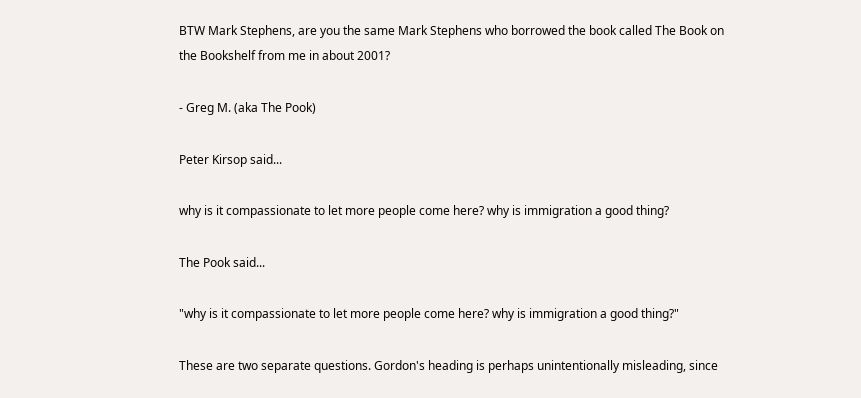BTW Mark Stephens, are you the same Mark Stephens who borrowed the book called The Book on the Bookshelf from me in about 2001?

- Greg M. (aka The Pook)

Peter Kirsop said...

why is it compassionate to let more people come here? why is immigration a good thing?

The Pook said...

"why is it compassionate to let more people come here? why is immigration a good thing?"

These are two separate questions. Gordon's heading is perhaps unintentionally misleading, since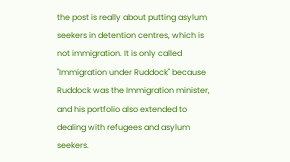the post is really about putting asylum seekers in detention centres, which is not immigration. It is only called "Immigration under Ruddock" because Ruddock was the Immigration minister, and his portfolio also extended to dealing with refugees and asylum seekers.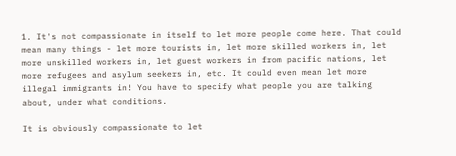1. It's not compassionate in itself to let more people come here. That could mean many things - let more tourists in, let more skilled workers in, let more unskilled workers in, let guest workers in from pacific nations, let more refugees and asylum seekers in, etc. It could even mean let more illegal immigrants in! You have to specify what people you are talking about, under what conditions.

It is obviously compassionate to let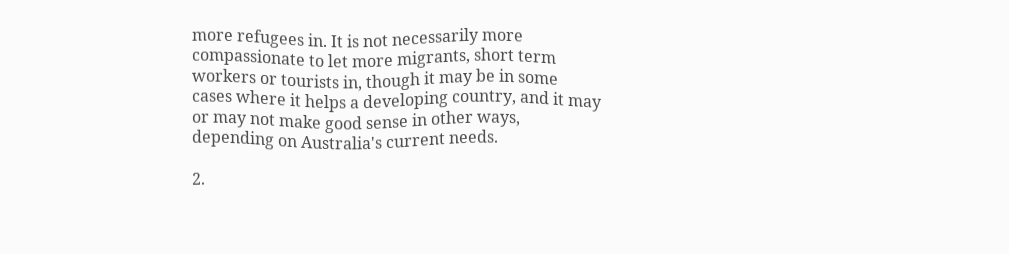more refugees in. It is not necessarily more compassionate to let more migrants, short term workers or tourists in, though it may be in some cases where it helps a developing country, and it may or may not make good sense in other ways, depending on Australia's current needs.

2.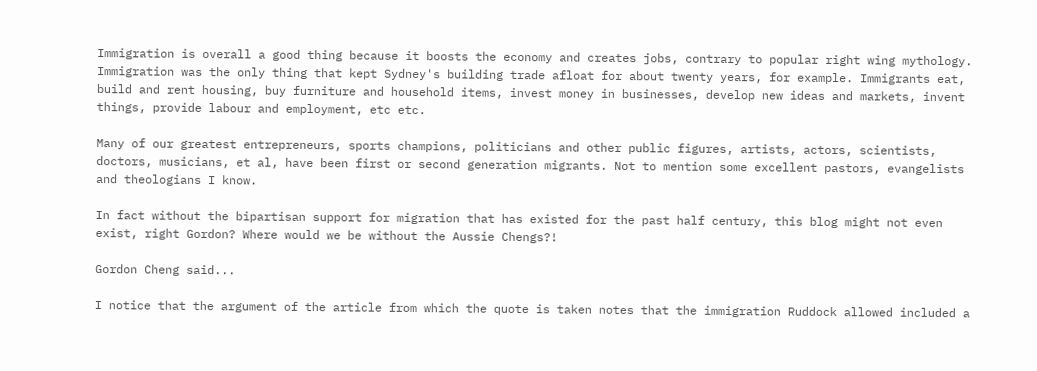Immigration is overall a good thing because it boosts the economy and creates jobs, contrary to popular right wing mythology. Immigration was the only thing that kept Sydney's building trade afloat for about twenty years, for example. Immigrants eat, build and rent housing, buy furniture and household items, invest money in businesses, develop new ideas and markets, invent things, provide labour and employment, etc etc.

Many of our greatest entrepreneurs, sports champions, politicians and other public figures, artists, actors, scientists, doctors, musicians, et al, have been first or second generation migrants. Not to mention some excellent pastors, evangelists and theologians I know.

In fact without the bipartisan support for migration that has existed for the past half century, this blog might not even exist, right Gordon? Where would we be without the Aussie Chengs?!

Gordon Cheng said...

I notice that the argument of the article from which the quote is taken notes that the immigration Ruddock allowed included a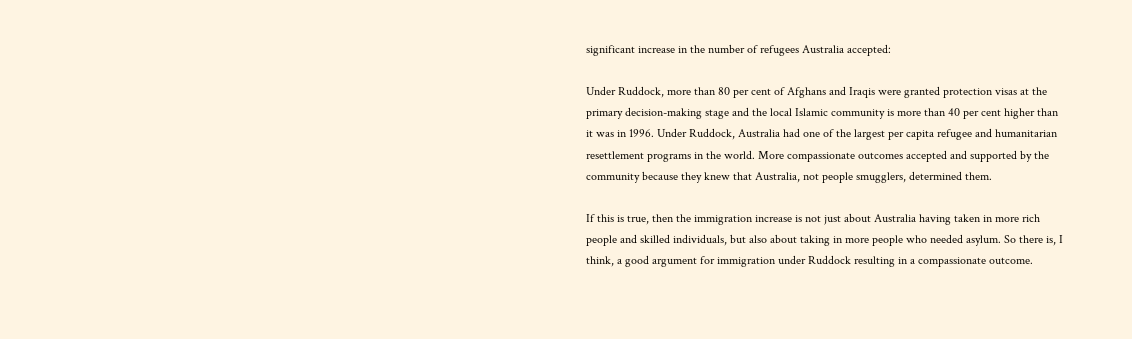significant increase in the number of refugees Australia accepted:

Under Ruddock, more than 80 per cent of Afghans and Iraqis were granted protection visas at the primary decision-making stage and the local Islamic community is more than 40 per cent higher than it was in 1996. Under Ruddock, Australia had one of the largest per capita refugee and humanitarian resettlement programs in the world. More compassionate outcomes accepted and supported by the community because they knew that Australia, not people smugglers, determined them.

If this is true, then the immigration increase is not just about Australia having taken in more rich people and skilled individuals, but also about taking in more people who needed asylum. So there is, I think, a good argument for immigration under Ruddock resulting in a compassionate outcome.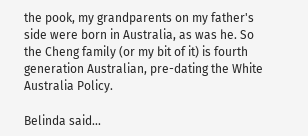the pook, my grandparents on my father's side were born in Australia, as was he. So the Cheng family (or my bit of it) is fourth generation Australian, pre-dating the White Australia Policy.

Belinda said...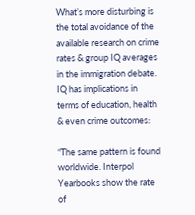What’s more disturbing is the total avoidance of the available research on crime rates & group IQ averages in the immigration debate. IQ has implications in terms of education, health & even crime outcomes:

“The same pattern is found worldwide. Interpol Yearbooks show the rate of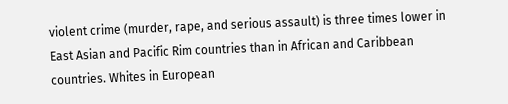violent crime (murder, rape, and serious assault) is three times lower in East Asian and Pacific Rim countries than in African and Caribbean countries. Whites in European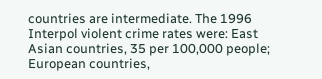countries are intermediate. The 1996 Interpol violent crime rates were: East Asian countries, 35 per 100,000 people; European countries,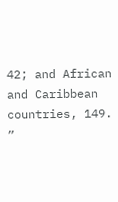42; and African and Caribbean countries, 149. ”